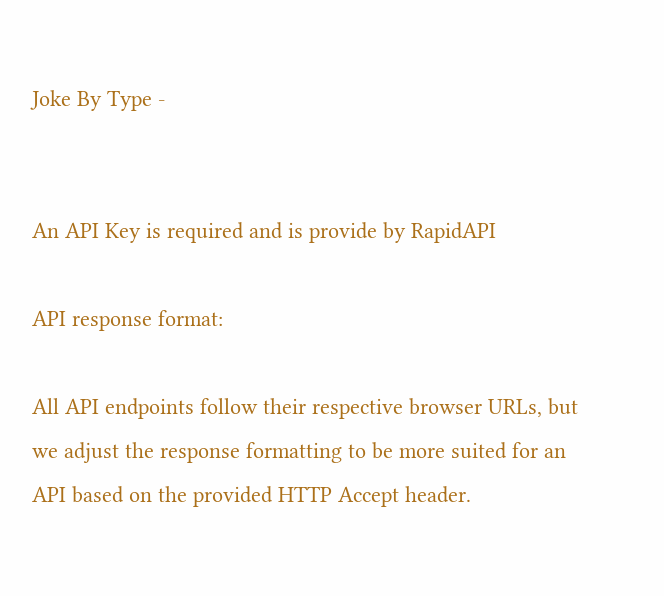Joke By Type -


An API Key is required and is provide by RapidAPI

API response format:

All API endpoints follow their respective browser URLs, but we adjust the response formatting to be more suited for an API based on the provided HTTP Accept header.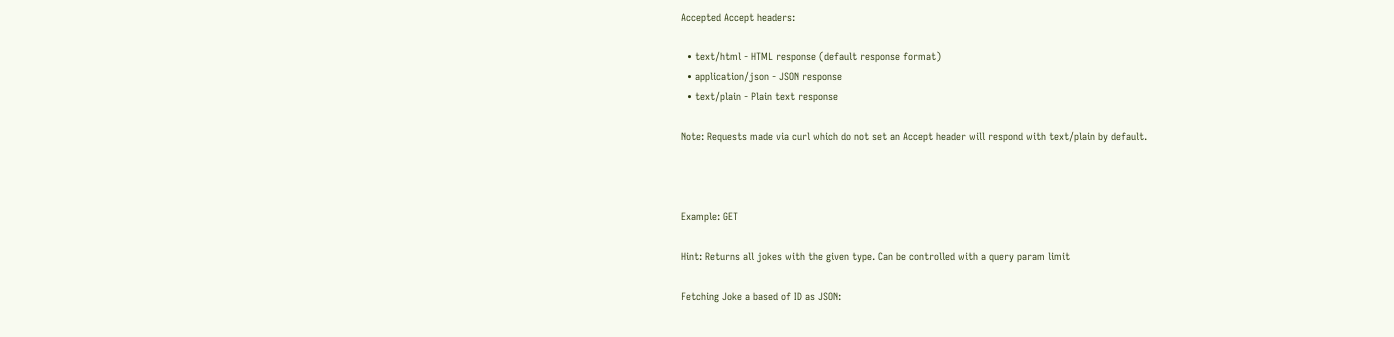Accepted Accept headers:

  • text/html - HTML response (default response format)
  • application/json - JSON response
  • text/plain - Plain text response

Note: Requests made via curl which do not set an Accept header will respond with text/plain by default.



Example: GET

Hint: Returns all jokes with the given type. Can be controlled with a query param limit

Fetching Joke a based of ID as JSON: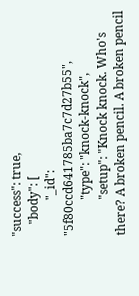"success": true,
    "body": [
            "_id": "5f80ccd641785ba7c7d27b55",
            "type": "knock-knock",
            "setup": "Knock knock. Who's there? A broken pencil. A broken pencil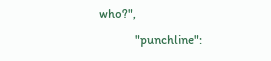who?",
            "punchline":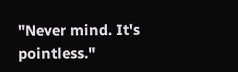"Never mind. It's pointless."